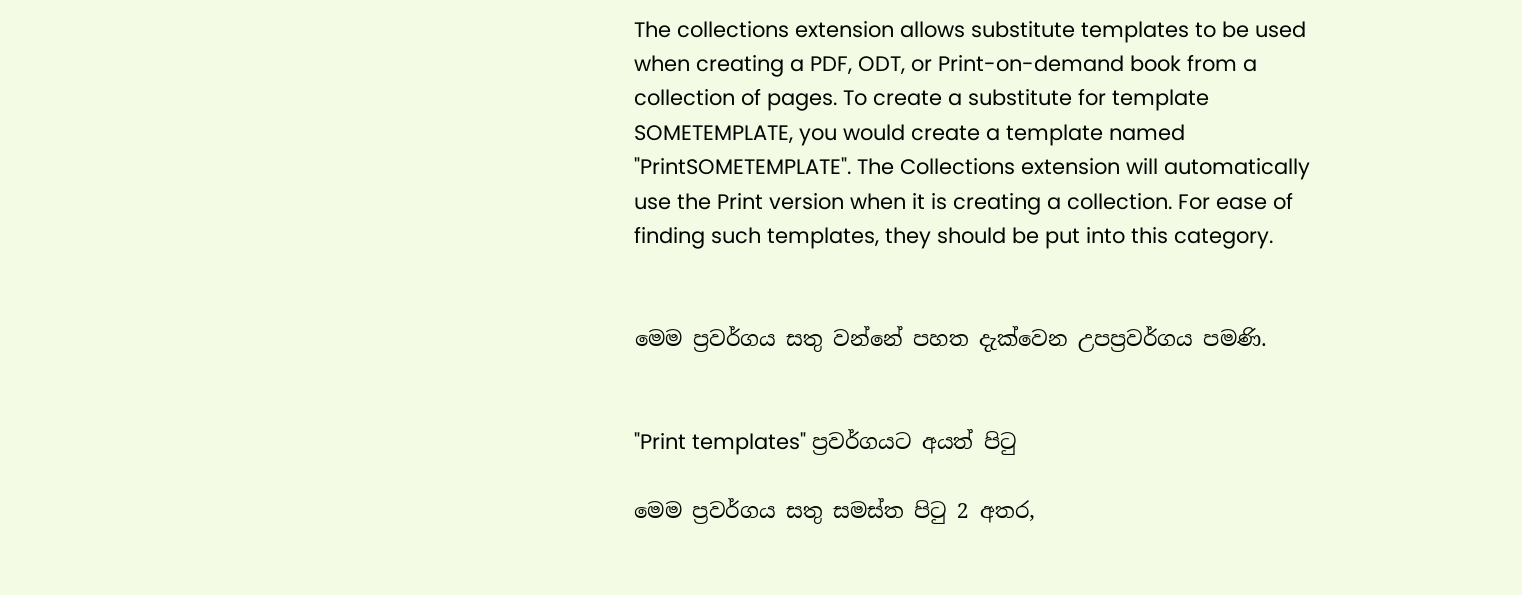The collections extension allows substitute templates to be used when creating a PDF, ODT, or Print-on-demand book from a collection of pages. To create a substitute for template SOMETEMPLATE, you would create a template named "PrintSOMETEMPLATE". The Collections extension will automatically use the Print version when it is creating a collection. For ease of finding such templates, they should be put into this category.


මෙම ප්‍රවර්ගය සතු වන්නේ පහත දැක්වෙන උපප්‍රවර්ගය පමණි.


"Print templates" ප්‍රවර්ගයට අයත් පිටු

මෙම ප්‍රවර්ගය සතු සමස්ත පිටු 2 අතර,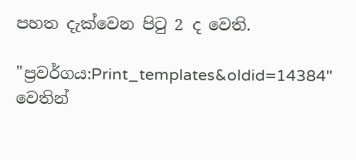පහත දැක්වෙන පිටු 2 ද වෙති.

"ප්‍රවර්ගය:Print_templates&oldid=14384" වෙතින්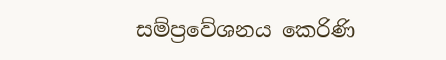සම්ප්‍රවේශනය කෙරිණි